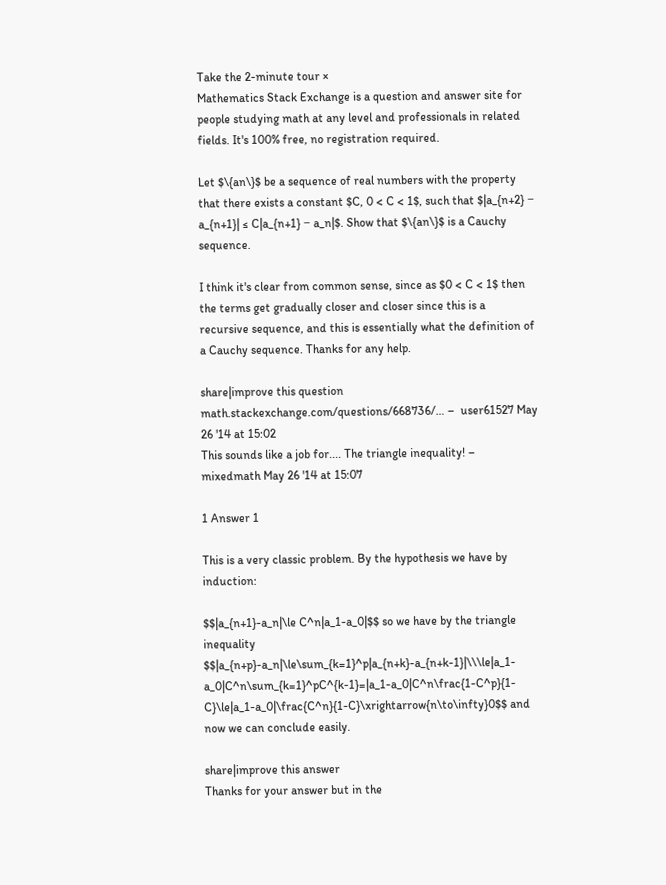Take the 2-minute tour ×
Mathematics Stack Exchange is a question and answer site for people studying math at any level and professionals in related fields. It's 100% free, no registration required.

Let $\{an\}$ be a sequence of real numbers with the property that there exists a constant $C, 0 < C < 1$, such that $|a_{n+2} − a_{n+1}| ≤ C|a_{n+1} − a_n|$. Show that $\{an\}$ is a Cauchy sequence.

I think it's clear from common sense, since as $0 < C < 1$ then the terms get gradually closer and closer since this is a recursive sequence, and this is essentially what the definition of a Cauchy sequence. Thanks for any help.

share|improve this question
math.stackexchange.com/questions/668736/… –  user61527 May 26 '14 at 15:02
This sounds like a job for.... The triangle inequality! –  mixedmath May 26 '14 at 15:07

1 Answer 1

This is a very classic problem. By the hypothesis we have by induction:

$$|a_{n+1}-a_n|\le C^n|a_1-a_0|$$ so we have by the triangle inequality $$|a_{n+p}-a_n|\le\sum_{k=1}^p|a_{n+k}-a_{n+k-1}|\\\le|a_1-a_0|C^n\sum_{k=1}^pC^{k-1}=|a_1-a_0|C^n\frac{1-C^p}{1-C}\le|a_1-a_0|\frac{C^n}{1-C}\xrightarrow{n\to\infty}0$$ and now we can conclude easily.

share|improve this answer
Thanks for your answer but in the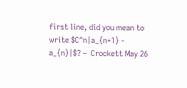first line, did you mean to write $C^n|a_{n+1} - a_{n}|$? –  Crockett May 26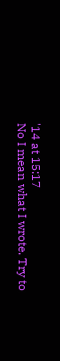'14 at 15:17
No I mean what I wrote. Try to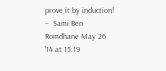prove it by induction! –  Sami Ben Romdhane May 26 '14 at 15:19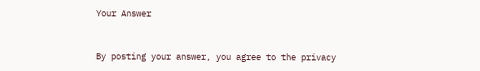Your Answer


By posting your answer, you agree to the privacy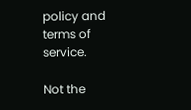policy and terms of service.

Not the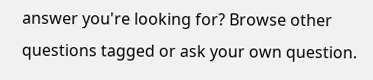answer you're looking for? Browse other questions tagged or ask your own question.